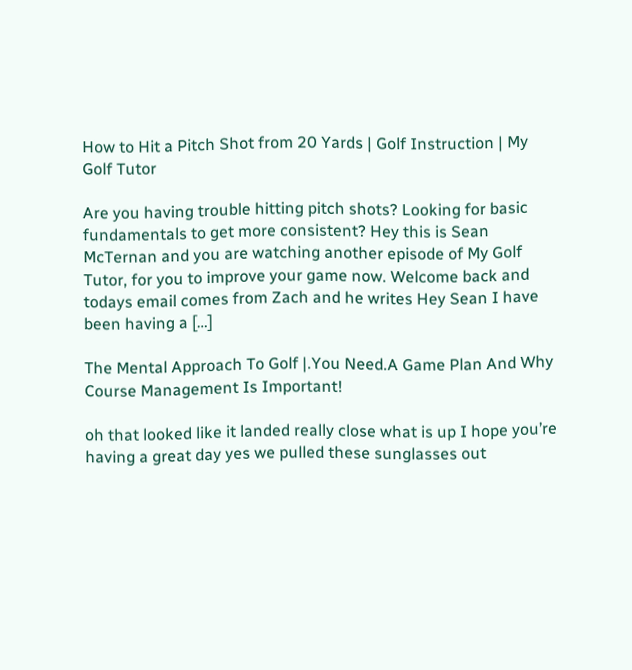How to Hit a Pitch Shot from 20 Yards | Golf Instruction | My Golf Tutor

Are you having trouble hitting pitch shots? Looking for basic fundamentals to get more consistent? Hey this is Sean McTernan and you are watching another episode of My Golf Tutor, for you to improve your game now. Welcome back and todays email comes from Zach and he writes Hey Sean I have been having a […]

The Mental Approach To Golf |.You Need.A Game Plan And Why Course Management Is Important!

oh that looked like it landed really close what is up I hope you’re having a great day yes we pulled these sunglasses out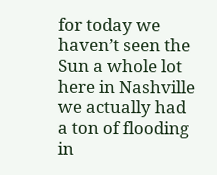for today we haven’t seen the Sun a whole lot here in Nashville we actually had a ton of flooding in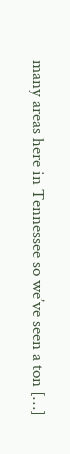many areas here in Tennessee so we’ve seen a ton […]